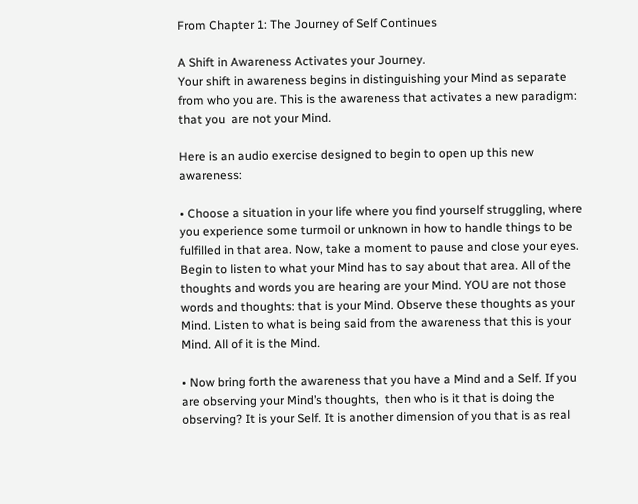From Chapter 1: The Journey of Self Continues

A Shift in Awareness Activates your Journey.
Your shift in awareness begins in distinguishing your Mind as separate from who you are. This is the awareness that activates a new paradigm: that you  are not your Mind.

Here is an audio exercise designed to begin to open up this new awareness:

• Choose a situation in your life where you find yourself struggling, where you experience some turmoil or unknown in how to handle things to be fulfilled in that area. Now, take a moment to pause and close your eyes. Begin to listen to what your Mind has to say about that area. All of the thoughts and words you are hearing are your Mind. YOU are not those words and thoughts: that is your Mind. Observe these thoughts as your Mind. Listen to what is being said from the awareness that this is your Mind. All of it is the Mind.

• Now bring forth the awareness that you have a Mind and a Self. If you are observing your Mind’s thoughts,  then who is it that is doing the observing? It is your Self. It is another dimension of you that is as real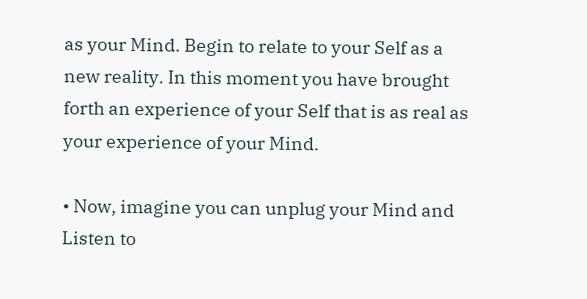as your Mind. Begin to relate to your Self as a new reality. In this moment you have brought forth an experience of your Self that is as real as your experience of your Mind.

• Now, imagine you can unplug your Mind and Listen to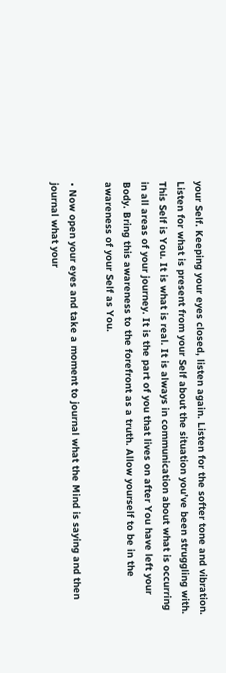your Self. Keeping your eyes closed, listen again. Listen for the softer tone and vibration. Listen for what is present from your Self about the situation you’ve been struggling with. This Self is You. It is what is real. It is always in communication about what is occurring in all areas of your journey. It is the part of you that lives on after You have left your Body. Bring this awareness to the forefront as a truth. Allow yourself to be in the awareness of your Self as You.

• Now open your eyes and take a moment to journal what the Mind is saying and then journal what your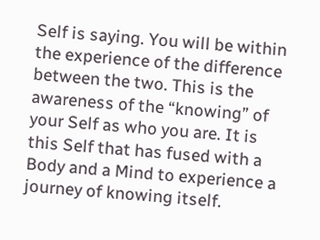Self is saying. You will be within the experience of the difference between the two. This is the awareness of the “knowing” of your Self as who you are. It is this Self that has fused with a Body and a Mind to experience a journey of knowing itself.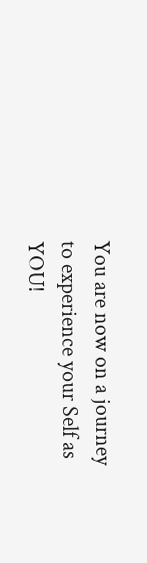You are now on a journey to experience your Self as YOU!